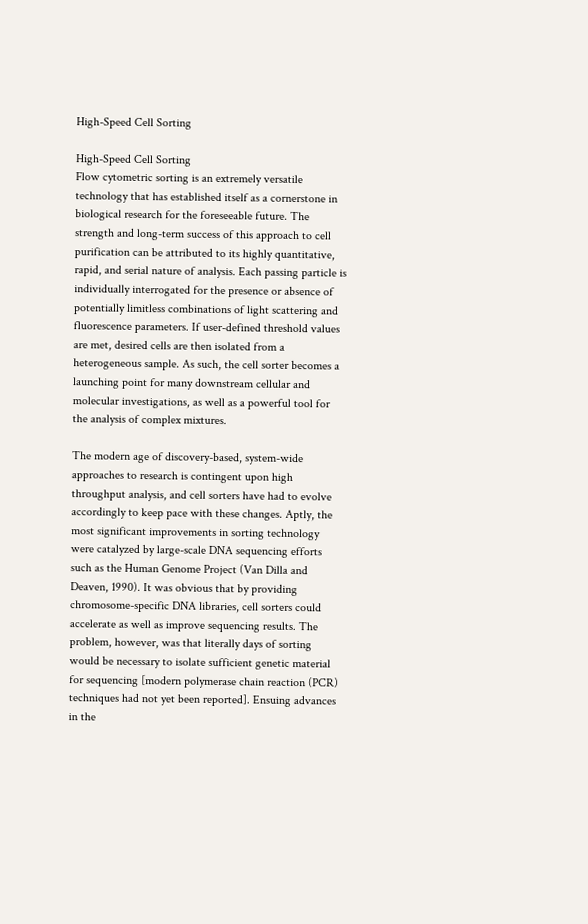High-Speed Cell Sorting

High-Speed Cell Sorting
Flow cytometric sorting is an extremely versatile technology that has established itself as a cornerstone in biological research for the foreseeable future. The strength and long-term success of this approach to cell purification can be attributed to its highly quantitative, rapid, and serial nature of analysis. Each passing particle is individually interrogated for the presence or absence of potentially limitless combinations of light scattering and fluorescence parameters. If user-defined threshold values are met, desired cells are then isolated from a heterogeneous sample. As such, the cell sorter becomes a launching point for many downstream cellular and molecular investigations, as well as a powerful tool for the analysis of complex mixtures.

The modern age of discovery-based, system-wide approaches to research is contingent upon high throughput analysis, and cell sorters have had to evolve accordingly to keep pace with these changes. Aptly, the most significant improvements in sorting technology were catalyzed by large-scale DNA sequencing efforts such as the Human Genome Project (Van Dilla and Deaven, 1990). It was obvious that by providing chromosome-specific DNA libraries, cell sorters could accelerate as well as improve sequencing results. The problem, however, was that literally days of sorting would be necessary to isolate sufficient genetic material for sequencing [modern polymerase chain reaction (PCR) techniques had not yet been reported]. Ensuing advances in the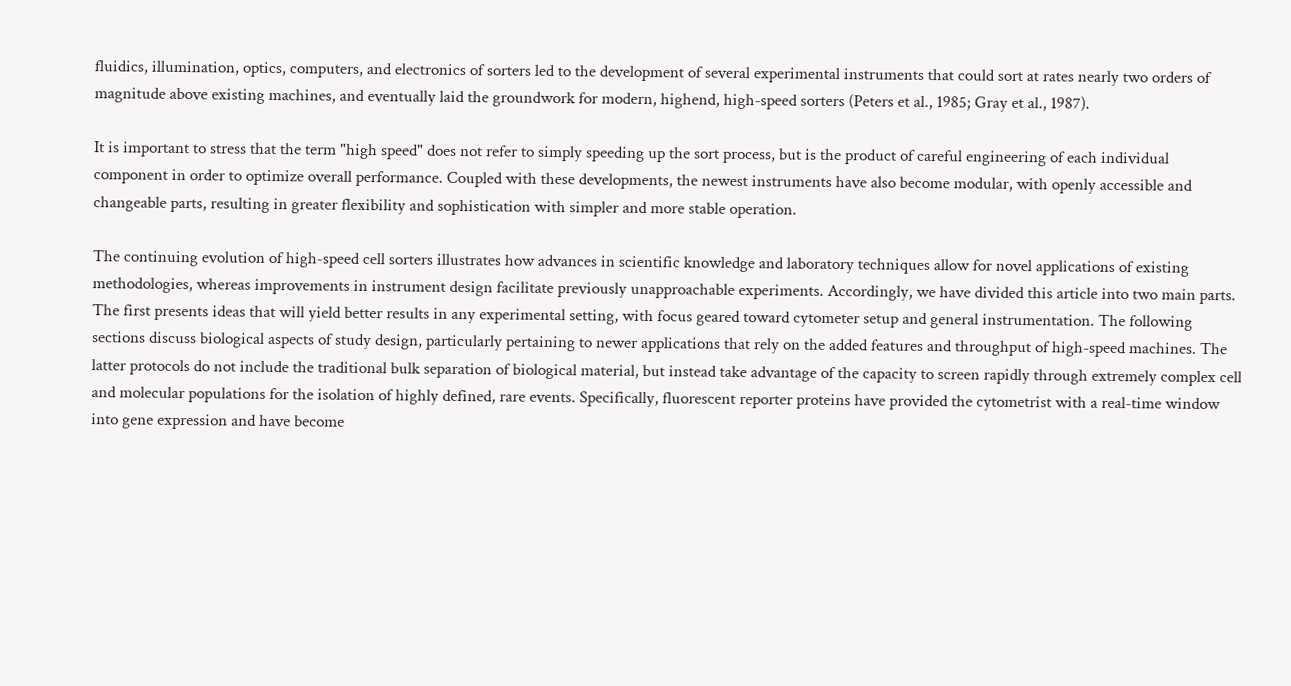fluidics, illumination, optics, computers, and electronics of sorters led to the development of several experimental instruments that could sort at rates nearly two orders of magnitude above existing machines, and eventually laid the groundwork for modern, highend, high-speed sorters (Peters et al., 1985; Gray et al., 1987).

It is important to stress that the term "high speed" does not refer to simply speeding up the sort process, but is the product of careful engineering of each individual component in order to optimize overall performance. Coupled with these developments, the newest instruments have also become modular, with openly accessible and changeable parts, resulting in greater flexibility and sophistication with simpler and more stable operation.

The continuing evolution of high-speed cell sorters illustrates how advances in scientific knowledge and laboratory techniques allow for novel applications of existing methodologies, whereas improvements in instrument design facilitate previously unapproachable experiments. Accordingly, we have divided this article into two main parts. The first presents ideas that will yield better results in any experimental setting, with focus geared toward cytometer setup and general instrumentation. The following sections discuss biological aspects of study design, particularly pertaining to newer applications that rely on the added features and throughput of high-speed machines. The latter protocols do not include the traditional bulk separation of biological material, but instead take advantage of the capacity to screen rapidly through extremely complex cell and molecular populations for the isolation of highly defined, rare events. Specifically, fluorescent reporter proteins have provided the cytometrist with a real-time window into gene expression and have become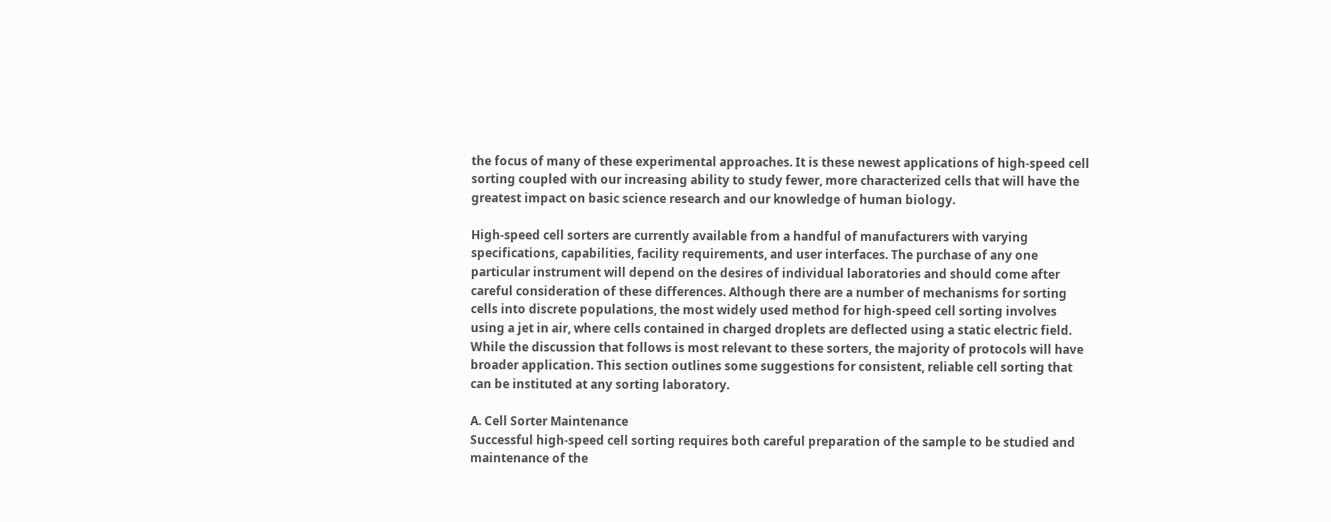the focus of many of these experimental approaches. It is these newest applications of high-speed cell sorting coupled with our increasing ability to study fewer, more characterized cells that will have the greatest impact on basic science research and our knowledge of human biology.

High-speed cell sorters are currently available from a handful of manufacturers with varying specifications, capabilities, facility requirements, and user interfaces. The purchase of any one particular instrument will depend on the desires of individual laboratories and should come after careful consideration of these differences. Although there are a number of mechanisms for sorting cells into discrete populations, the most widely used method for high-speed cell sorting involves using a jet in air, where cells contained in charged droplets are deflected using a static electric field. While the discussion that follows is most relevant to these sorters, the majority of protocols will have broader application. This section outlines some suggestions for consistent, reliable cell sorting that can be instituted at any sorting laboratory.

A. Cell Sorter Maintenance
Successful high-speed cell sorting requires both careful preparation of the sample to be studied and maintenance of the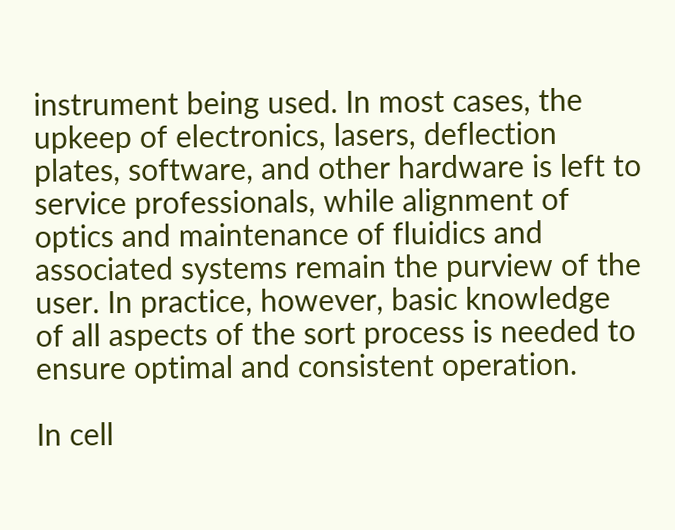instrument being used. In most cases, the upkeep of electronics, lasers, deflection plates, software, and other hardware is left to service professionals, while alignment of optics and maintenance of fluidics and associated systems remain the purview of the user. In practice, however, basic knowledge of all aspects of the sort process is needed to ensure optimal and consistent operation.

In cell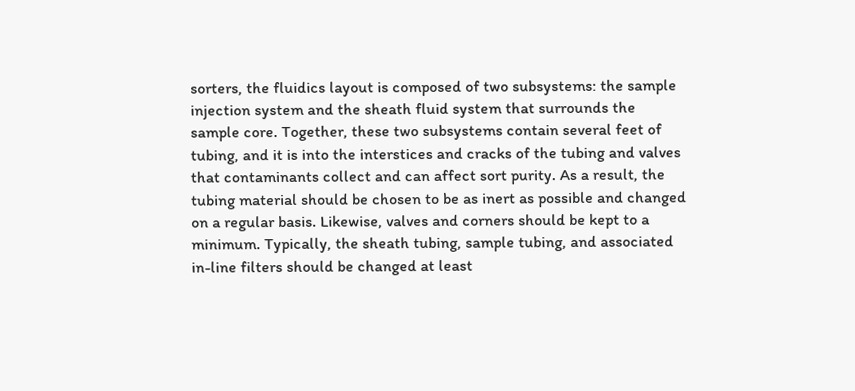sorters, the fluidics layout is composed of two subsystems: the sample injection system and the sheath fluid system that surrounds the sample core. Together, these two subsystems contain several feet of tubing, and it is into the interstices and cracks of the tubing and valves that contaminants collect and can affect sort purity. As a result, the tubing material should be chosen to be as inert as possible and changed on a regular basis. Likewise, valves and corners should be kept to a minimum. Typically, the sheath tubing, sample tubing, and associated in-line filters should be changed at least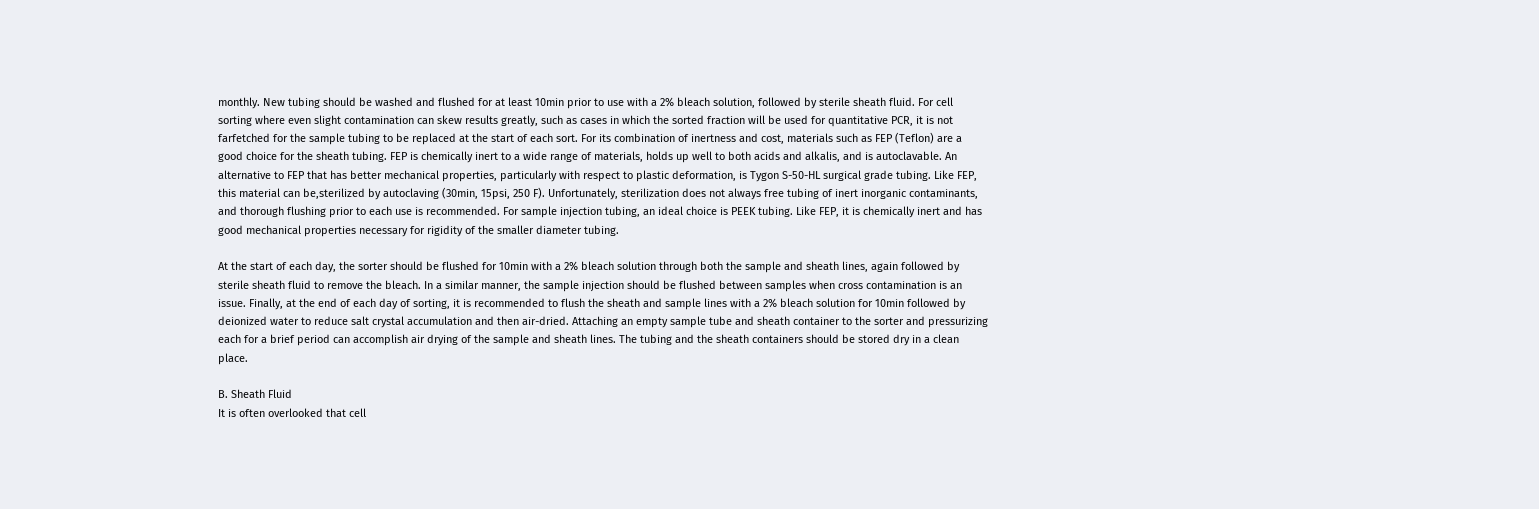monthly. New tubing should be washed and flushed for at least 10min prior to use with a 2% bleach solution, followed by sterile sheath fluid. For cell sorting where even slight contamination can skew results greatly, such as cases in which the sorted fraction will be used for quantitative PCR, it is not farfetched for the sample tubing to be replaced at the start of each sort. For its combination of inertness and cost, materials such as FEP (Teflon) are a good choice for the sheath tubing. FEP is chemically inert to a wide range of materials, holds up well to both acids and alkalis, and is autoclavable. An alternative to FEP that has better mechanical properties, particularly with respect to plastic deformation, is Tygon S-50-HL surgical grade tubing. Like FEP, this material can be,sterilized by autoclaving (30min, 15psi, 250 F). Unfortunately, sterilization does not always free tubing of inert inorganic contaminants, and thorough flushing prior to each use is recommended. For sample injection tubing, an ideal choice is PEEK tubing. Like FEP, it is chemically inert and has good mechanical properties necessary for rigidity of the smaller diameter tubing.

At the start of each day, the sorter should be flushed for 10min with a 2% bleach solution through both the sample and sheath lines, again followed by sterile sheath fluid to remove the bleach. In a similar manner, the sample injection should be flushed between samples when cross contamination is an issue. Finally, at the end of each day of sorting, it is recommended to flush the sheath and sample lines with a 2% bleach solution for 10min followed by deionized water to reduce salt crystal accumulation and then air-dried. Attaching an empty sample tube and sheath container to the sorter and pressurizing each for a brief period can accomplish air drying of the sample and sheath lines. The tubing and the sheath containers should be stored dry in a clean place.

B. Sheath Fluid
It is often overlooked that cell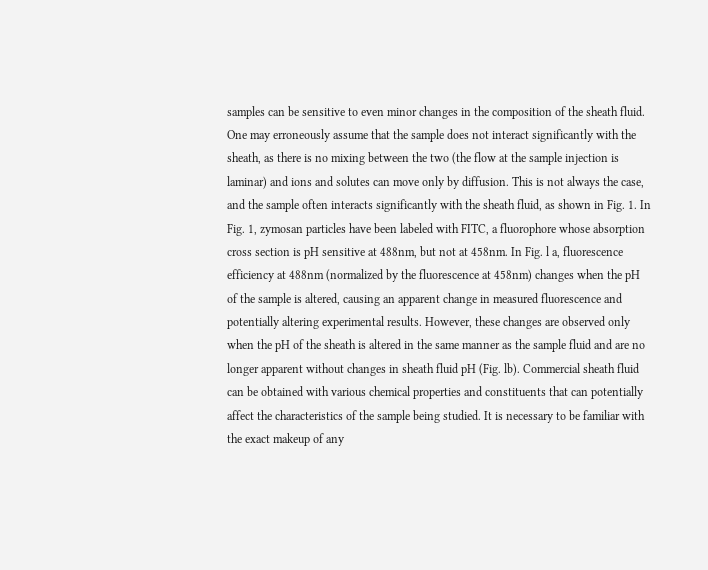samples can be sensitive to even minor changes in the composition of the sheath fluid. One may erroneously assume that the sample does not interact significantly with the sheath, as there is no mixing between the two (the flow at the sample injection is laminar) and ions and solutes can move only by diffusion. This is not always the case, and the sample often interacts significantly with the sheath fluid, as shown in Fig. 1. In Fig. 1, zymosan particles have been labeled with FITC, a fluorophore whose absorption cross section is pH sensitive at 488nm, but not at 458nm. In Fig. l a, fluorescence efficiency at 488nm (normalized by the fluorescence at 458nm) changes when the pH of the sample is altered, causing an apparent change in measured fluorescence and potentially altering experimental results. However, these changes are observed only when the pH of the sheath is altered in the same manner as the sample fluid and are no longer apparent without changes in sheath fluid pH (Fig. lb). Commercial sheath fluid can be obtained with various chemical properties and constituents that can potentially affect the characteristics of the sample being studied. It is necessary to be familiar with the exact makeup of any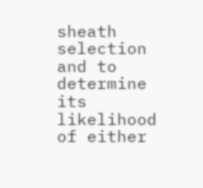sheath selection and to determine its likelihood of either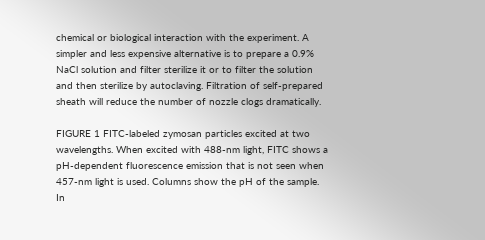chemical or biological interaction with the experiment. A simpler and less expensive alternative is to prepare a 0.9% NaCl solution and filter sterilize it or to filter the solution and then sterilize by autoclaving. Filtration of self-prepared sheath will reduce the number of nozzle clogs dramatically.

FIGURE 1 FITC-labeled zymosan particles excited at two wavelengths. When excited with 488-nm light, FITC shows a pH-dependent fluorescence emission that is not seen when 457-nm light is used. Columns show the pH of the sample. In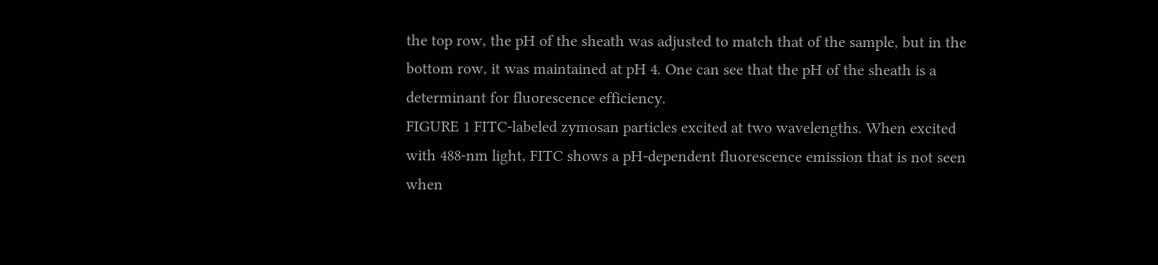the top row, the pH of the sheath was adjusted to match that of the sample, but in the bottom row, it was maintained at pH 4. One can see that the pH of the sheath is a determinant for fluorescence efficiency.
FIGURE 1 FITC-labeled zymosan particles excited at two wavelengths. When excited with 488-nm light, FITC shows a pH-dependent fluorescence emission that is not seen when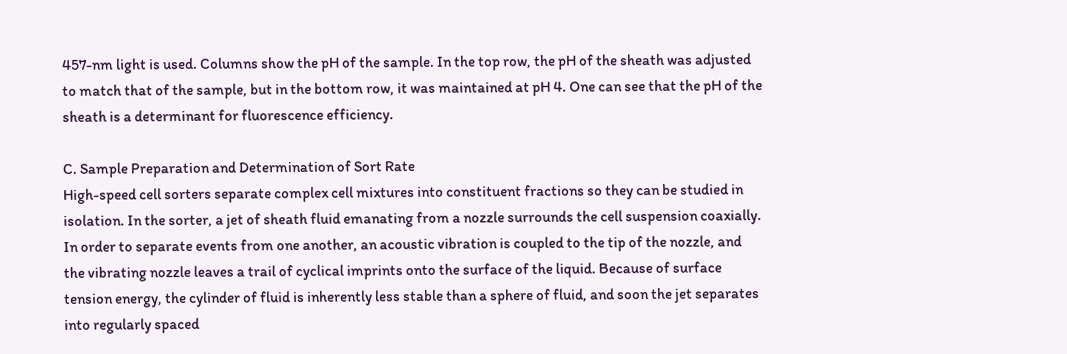457-nm light is used. Columns show the pH of the sample. In the top row, the pH of the sheath was adjusted to match that of the sample, but in the bottom row, it was maintained at pH 4. One can see that the pH of the sheath is a determinant for fluorescence efficiency.

C. Sample Preparation and Determination of Sort Rate
High-speed cell sorters separate complex cell mixtures into constituent fractions so they can be studied in isolation. In the sorter, a jet of sheath fluid emanating from a nozzle surrounds the cell suspension coaxially. In order to separate events from one another, an acoustic vibration is coupled to the tip of the nozzle, and the vibrating nozzle leaves a trail of cyclical imprints onto the surface of the liquid. Because of surface tension energy, the cylinder of fluid is inherently less stable than a sphere of fluid, and soon the jet separates into regularly spaced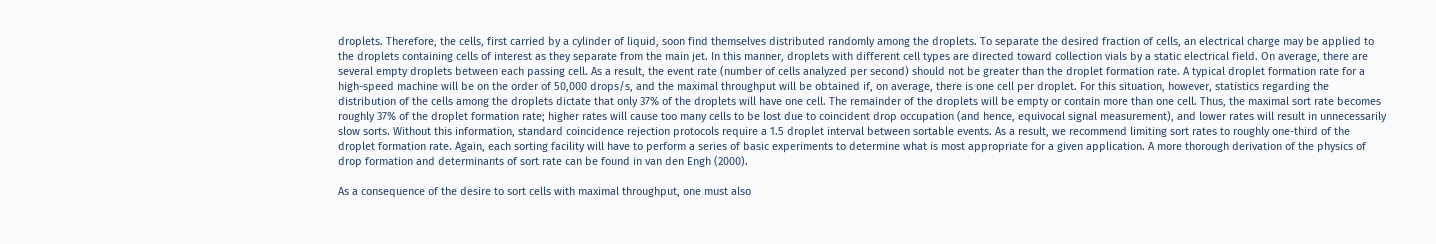droplets. Therefore, the cells, first carried by a cylinder of liquid, soon find themselves distributed randomly among the droplets. To separate the desired fraction of cells, an electrical charge may be applied to the droplets containing cells of interest as they separate from the main jet. In this manner, droplets with different cell types are directed toward collection vials by a static electrical field. On average, there are several empty droplets between each passing cell. As a result, the event rate (number of cells analyzed per second) should not be greater than the droplet formation rate. A typical droplet formation rate for a high-speed machine will be on the order of 50,000 drops/s, and the maximal throughput will be obtained if, on average, there is one cell per droplet. For this situation, however, statistics regarding the distribution of the cells among the droplets dictate that only 37% of the droplets will have one cell. The remainder of the droplets will be empty or contain more than one cell. Thus, the maximal sort rate becomes roughly 37% of the droplet formation rate; higher rates will cause too many cells to be lost due to coincident drop occupation (and hence, equivocal signal measurement), and lower rates will result in unnecessarily slow sorts. Without this information, standard coincidence rejection protocols require a 1.5 droplet interval between sortable events. As a result, we recommend limiting sort rates to roughly one-third of the droplet formation rate. Again, each sorting facility will have to perform a series of basic experiments to determine what is most appropriate for a given application. A more thorough derivation of the physics of drop formation and determinants of sort rate can be found in van den Engh (2000).

As a consequence of the desire to sort cells with maximal throughput, one must also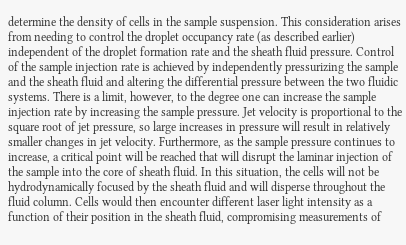determine the density of cells in the sample suspension. This consideration arises from needing to control the droplet occupancy rate (as described earlier) independent of the droplet formation rate and the sheath fluid pressure. Control of the sample injection rate is achieved by independently pressurizing the sample and the sheath fluid and altering the differential pressure between the two fluidic systems. There is a limit, however, to the degree one can increase the sample injection rate by increasing the sample pressure. Jet velocity is proportional to the square root of jet pressure, so large increases in pressure will result in relatively smaller changes in jet velocity. Furthermore, as the sample pressure continues to increase, a critical point will be reached that will disrupt the laminar injection of the sample into the core of sheath fluid. In this situation, the cells will not be hydrodynamically focused by the sheath fluid and will disperse throughout the fluid column. Cells would then encounter different laser light intensity as a function of their position in the sheath fluid, compromising measurements of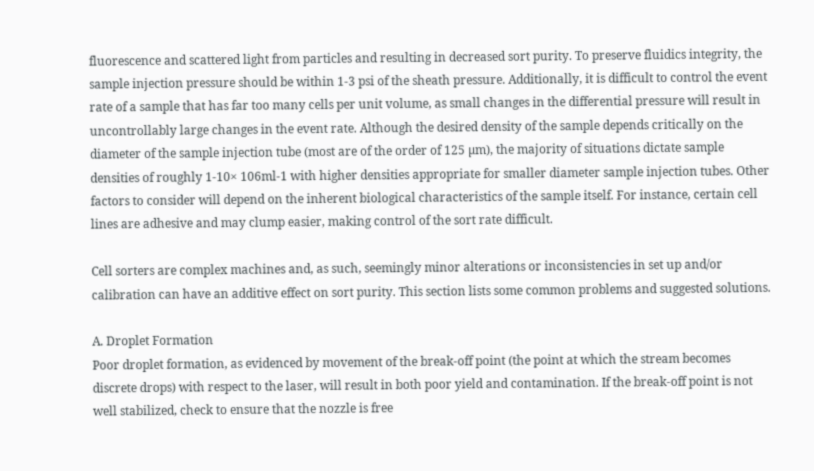fluorescence and scattered light from particles and resulting in decreased sort purity. To preserve fluidics integrity, the sample injection pressure should be within 1-3 psi of the sheath pressure. Additionally, it is difficult to control the event rate of a sample that has far too many cells per unit volume, as small changes in the differential pressure will result in uncontrollably large changes in the event rate. Although the desired density of the sample depends critically on the diameter of the sample injection tube (most are of the order of 125 µm), the majority of situations dictate sample densities of roughly 1-10× 106ml-1 with higher densities appropriate for smaller diameter sample injection tubes. Other factors to consider will depend on the inherent biological characteristics of the sample itself. For instance, certain cell lines are adhesive and may clump easier, making control of the sort rate difficult.

Cell sorters are complex machines and, as such, seemingly minor alterations or inconsistencies in set up and/or calibration can have an additive effect on sort purity. This section lists some common problems and suggested solutions.

A. Droplet Formation
Poor droplet formation, as evidenced by movement of the break-off point (the point at which the stream becomes discrete drops) with respect to the laser, will result in both poor yield and contamination. If the break-off point is not well stabilized, check to ensure that the nozzle is free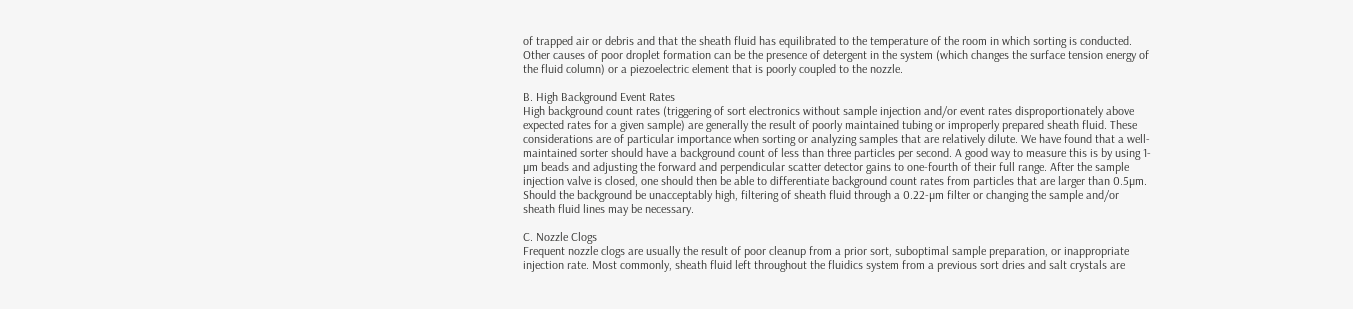of trapped air or debris and that the sheath fluid has equilibrated to the temperature of the room in which sorting is conducted. Other causes of poor droplet formation can be the presence of detergent in the system (which changes the surface tension energy of the fluid column) or a piezoelectric element that is poorly coupled to the nozzle.

B. High Background Event Rates
High background count rates (triggering of sort electronics without sample injection and/or event rates disproportionately above expected rates for a given sample) are generally the result of poorly maintained tubing or improperly prepared sheath fluid. These considerations are of particular importance when sorting or analyzing samples that are relatively dilute. We have found that a well-maintained sorter should have a background count of less than three particles per second. A good way to measure this is by using 1-µm beads and adjusting the forward and perpendicular scatter detector gains to one-fourth of their full range. After the sample injection valve is closed, one should then be able to differentiate background count rates from particles that are larger than 0.5µm. Should the background be unacceptably high, filtering of sheath fluid through a 0.22-µm filter or changing the sample and/or sheath fluid lines may be necessary.

C. Nozzle Clogs
Frequent nozzle clogs are usually the result of poor cleanup from a prior sort, suboptimal sample preparation, or inappropriate injection rate. Most commonly, sheath fluid left throughout the fluidics system from a previous sort dries and salt crystals are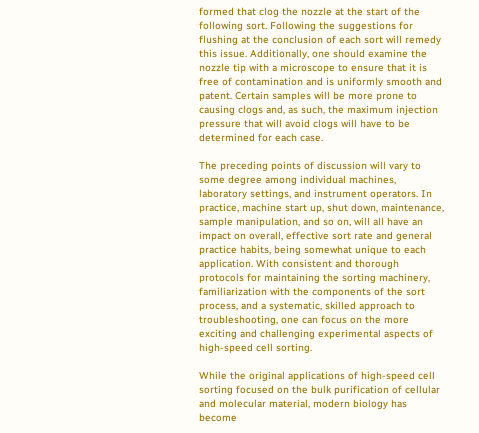formed that clog the nozzle at the start of the following sort. Following the suggestions for flushing at the conclusion of each sort will remedy this issue. Additionally, one should examine the nozzle tip with a microscope to ensure that it is free of contamination and is uniformly smooth and patent. Certain samples will be more prone to causing clogs and, as such, the maximum injection pressure that will avoid clogs will have to be determined for each case.

The preceding points of discussion will vary to some degree among individual machines, laboratory settings, and instrument operators. In practice, machine start up, shut down, maintenance, sample manipulation, and so on, will all have an impact on overall, effective sort rate and general practice habits, being somewhat unique to each application. With consistent and thorough protocols for maintaining the sorting machinery, familiarization with the components of the sort process, and a systematic, skilled approach to troubleshooting, one can focus on the more exciting and challenging experimental aspects of high-speed cell sorting.

While the original applications of high-speed cell sorting focused on the bulk purification of cellular and molecular material, modern biology has become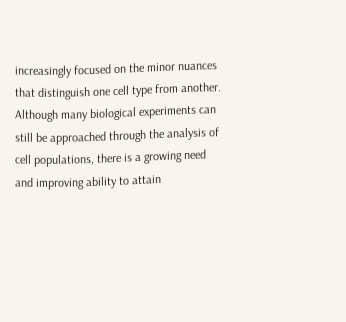increasingly focused on the minor nuances that distinguish one cell type from another. Although many biological experiments can still be approached through the analysis of cell populations, there is a growing need and improving ability to attain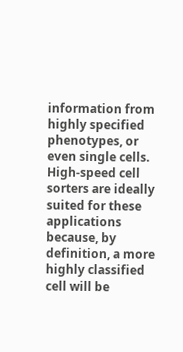information from highly specified phenotypes, or even single cells. High-speed cell sorters are ideally suited for these applications because, by definition, a more highly classified cell will be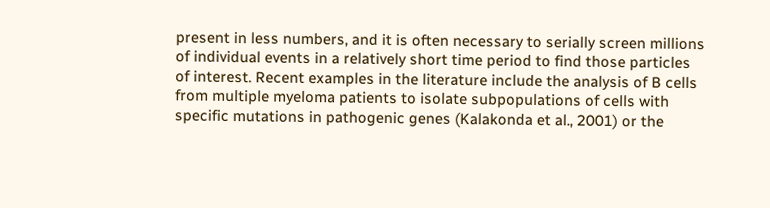present in less numbers, and it is often necessary to serially screen millions of individual events in a relatively short time period to find those particles of interest. Recent examples in the literature include the analysis of B cells from multiple myeloma patients to isolate subpopulations of cells with specific mutations in pathogenic genes (Kalakonda et al., 2001) or the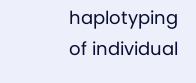haplotyping of individual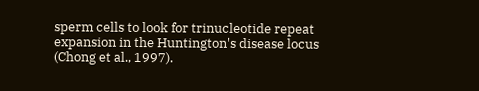sperm cells to look for trinucleotide repeat expansion in the Huntington's disease locus (Chong et al., 1997).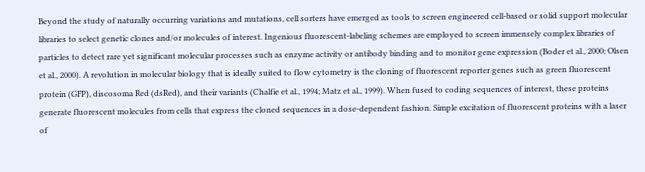Beyond the study of naturally occurring variations and mutations, cell sorters have emerged as tools to screen engineered cell-based or solid support molecular libraries to select genetic clones and/or molecules of interest. Ingenious fluorescent-labeling schemes are employed to screen immensely complex libraries of particles to detect rare yet significant molecular processes such as enzyme activity or antibody binding and to monitor gene expression (Boder et al., 2000; Olsen et al., 2000). A revolution in molecular biology that is ideally suited to flow cytometry is the cloning of fluorescent reporter genes such as green fluorescent protein (GFP), discosoma Red (dsRed), and their variants (Chalfie et al., 1994; Matz et al., 1999). When fused to coding sequences of interest, these proteins generate fluorescent molecules from cells that express the cloned sequences in a dose-dependent fashion. Simple excitation of fluorescent proteins with a laser of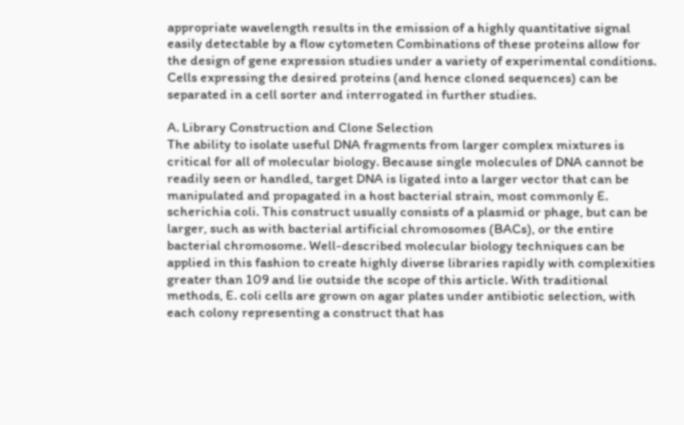appropriate wavelength results in the emission of a highly quantitative signal easily detectable by a flow cytometen Combinations of these proteins allow for the design of gene expression studies under a variety of experimental conditions. Cells expressing the desired proteins (and hence cloned sequences) can be separated in a cell sorter and interrogated in further studies.

A. Library Construction and Clone Selection
The ability to isolate useful DNA fragments from larger complex mixtures is critical for all of molecular biology. Because single molecules of DNA cannot be readily seen or handled, target DNA is ligated into a larger vector that can be manipulated and propagated in a host bacterial strain, most commonly E. scherichia coli. This construct usually consists of a plasmid or phage, but can be larger, such as with bacterial artificial chromosomes (BACs), or the entire bacterial chromosome. Well-described molecular biology techniques can be applied in this fashion to create highly diverse libraries rapidly with complexities greater than 109 and lie outside the scope of this article. With traditional methods, E. coli cells are grown on agar plates under antibiotic selection, with each colony representing a construct that has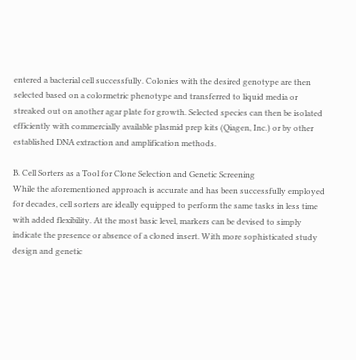entered a bacterial cell successfully. Colonies with the desired genotype are then selected based on a colormetric phenotype and transferred to liquid media or streaked out on another agar plate for growth. Selected species can then be isolated efficiently with commercially available plasmid prep kits (Qiagen, Inc.) or by other established DNA extraction and amplification methods.

B. Cell Sorters as a Tool for Clone Selection and Genetic Screening
While the aforementioned approach is accurate and has been successfully employed for decades, cell sorters are ideally equipped to perform the same tasks in less time with added flexibility. At the most basic level, markers can be devised to simply indicate the presence or absence of a cloned insert. With more sophisticated study design and genetic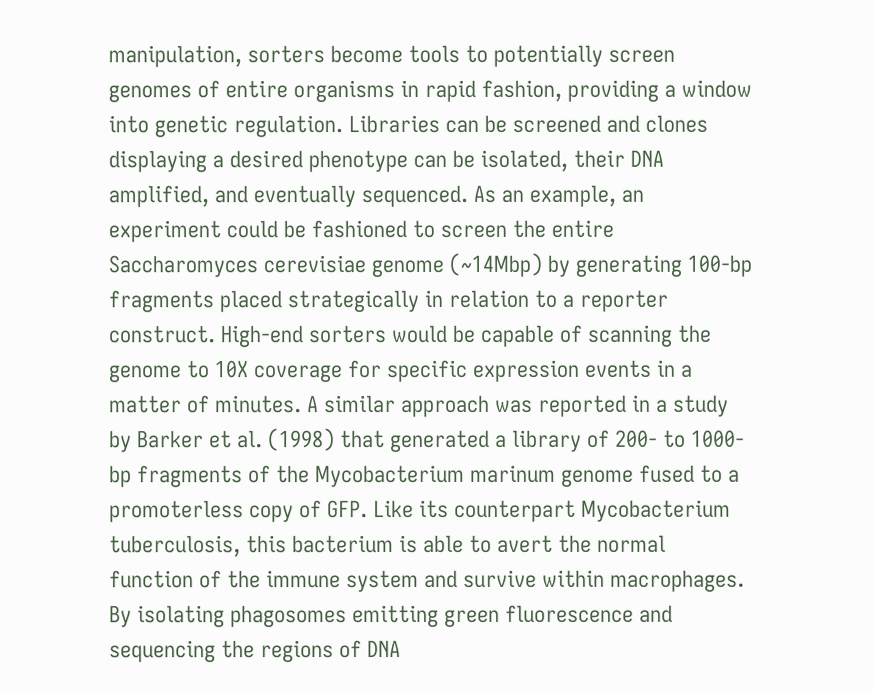manipulation, sorters become tools to potentially screen genomes of entire organisms in rapid fashion, providing a window into genetic regulation. Libraries can be screened and clones displaying a desired phenotype can be isolated, their DNA amplified, and eventually sequenced. As an example, an experiment could be fashioned to screen the entire Saccharomyces cerevisiae genome (~14Mbp) by generating 100-bp fragments placed strategically in relation to a reporter construct. High-end sorters would be capable of scanning the genome to 10X coverage for specific expression events in a matter of minutes. A similar approach was reported in a study by Barker et al. (1998) that generated a library of 200- to 1000-bp fragments of the Mycobacterium marinum genome fused to a promoterless copy of GFP. Like its counterpart Mycobacterium tuberculosis, this bacterium is able to avert the normal function of the immune system and survive within macrophages. By isolating phagosomes emitting green fluorescence and sequencing the regions of DNA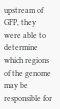upstream of GFP, they were able to determine which regions of the genome may be responsible for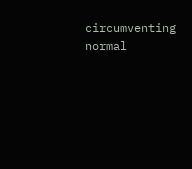circumventing normal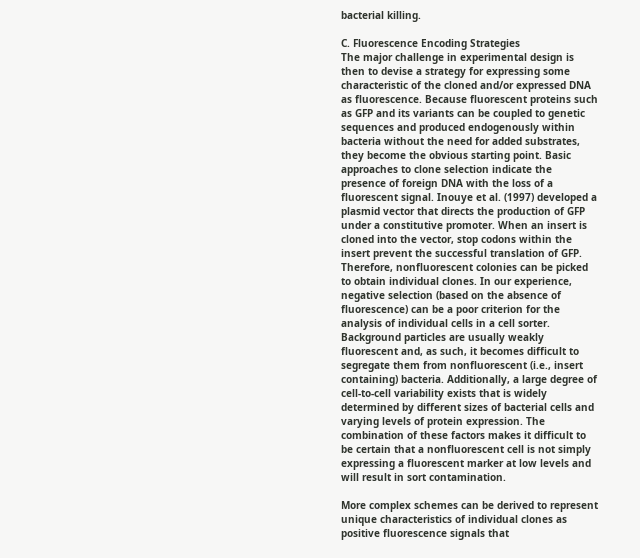bacterial killing.

C. Fluorescence Encoding Strategies
The major challenge in experimental design is then to devise a strategy for expressing some characteristic of the cloned and/or expressed DNA as fluorescence. Because fluorescent proteins such as GFP and its variants can be coupled to genetic sequences and produced endogenously within bacteria without the need for added substrates, they become the obvious starting point. Basic approaches to clone selection indicate the presence of foreign DNA with the loss of a fluorescent signal. Inouye et al. (1997) developed a plasmid vector that directs the production of GFP under a constitutive promoter. When an insert is cloned into the vector, stop codons within the insert prevent the successful translation of GFP. Therefore, nonfluorescent colonies can be picked to obtain individual clones. In our experience, negative selection (based on the absence of fluorescence) can be a poor criterion for the analysis of individual cells in a cell sorter. Background particles are usually weakly fluorescent and, as such, it becomes difficult to segregate them from nonfluorescent (i.e., insert containing) bacteria. Additionally, a large degree of cell-to-cell variability exists that is widely determined by different sizes of bacterial cells and varying levels of protein expression. The combination of these factors makes it difficult to be certain that a nonfluorescent cell is not simply expressing a fluorescent marker at low levels and will result in sort contamination.

More complex schemes can be derived to represent unique characteristics of individual clones as positive fluorescence signals that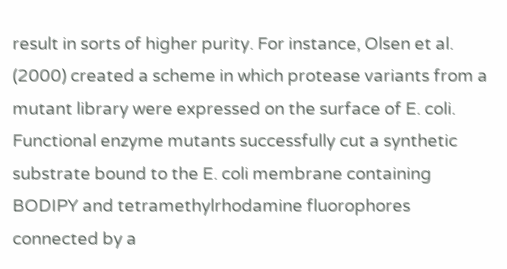result in sorts of higher purity. For instance, Olsen et al. (2000) created a scheme in which protease variants from a mutant library were expressed on the surface of E. coli. Functional enzyme mutants successfully cut a synthetic substrate bound to the E. coli membrane containing BODIPY and tetramethylrhodamine fluorophores connected by a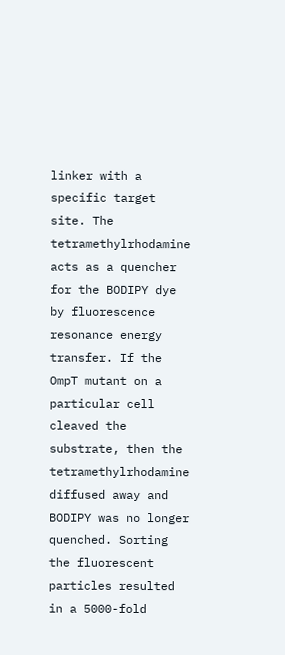linker with a specific target site. The tetramethylrhodamine acts as a quencher for the BODIPY dye by fluorescence resonance energy transfer. If the OmpT mutant on a particular cell cleaved the substrate, then the tetramethylrhodamine diffused away and BODIPY was no longer quenched. Sorting the fluorescent particles resulted in a 5000-fold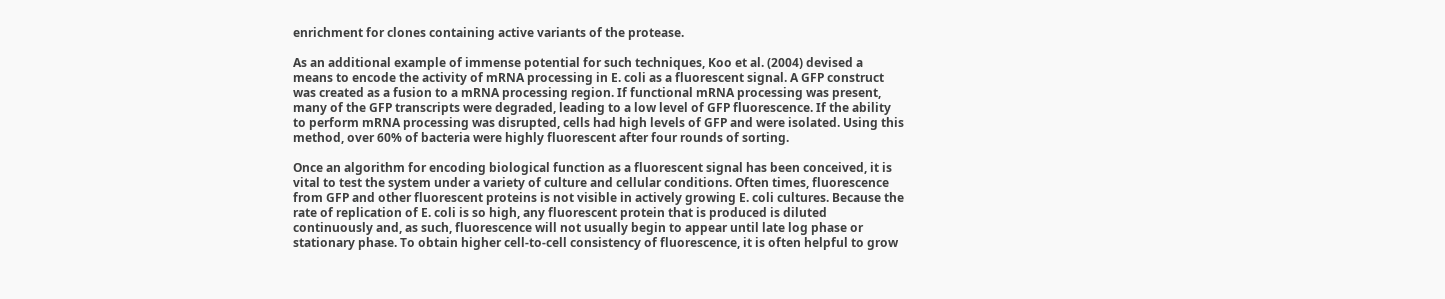enrichment for clones containing active variants of the protease.

As an additional example of immense potential for such techniques, Koo et al. (2004) devised a means to encode the activity of mRNA processing in E. coli as a fluorescent signal. A GFP construct was created as a fusion to a mRNA processing region. If functional mRNA processing was present, many of the GFP transcripts were degraded, leading to a low level of GFP fluorescence. If the ability to perform mRNA processing was disrupted, cells had high levels of GFP and were isolated. Using this method, over 60% of bacteria were highly fluorescent after four rounds of sorting.

Once an algorithm for encoding biological function as a fluorescent signal has been conceived, it is vital to test the system under a variety of culture and cellular conditions. Often times, fluorescence from GFP and other fluorescent proteins is not visible in actively growing E. coli cultures. Because the rate of replication of E. coli is so high, any fluorescent protein that is produced is diluted continuously and, as such, fluorescence will not usually begin to appear until late log phase or stationary phase. To obtain higher cell-to-cell consistency of fluorescence, it is often helpful to grow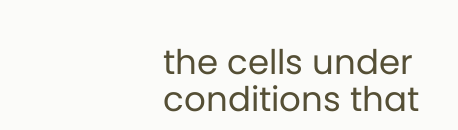the cells under conditions that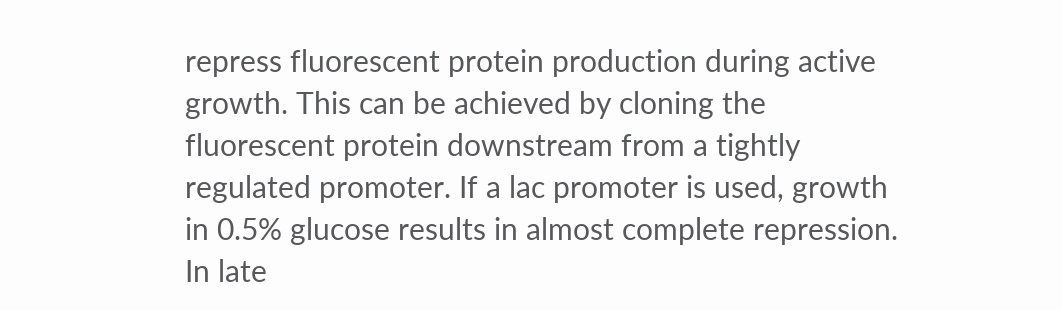repress fluorescent protein production during active growth. This can be achieved by cloning the fluorescent protein downstream from a tightly regulated promoter. If a lac promoter is used, growth in 0.5% glucose results in almost complete repression. In late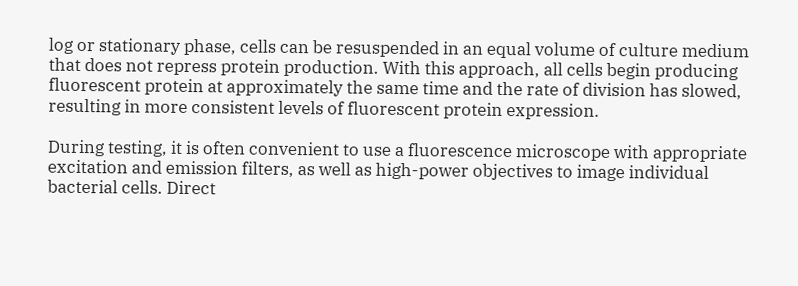log or stationary phase, cells can be resuspended in an equal volume of culture medium that does not repress protein production. With this approach, all cells begin producing fluorescent protein at approximately the same time and the rate of division has slowed, resulting in more consistent levels of fluorescent protein expression.

During testing, it is often convenient to use a fluorescence microscope with appropriate excitation and emission filters, as well as high-power objectives to image individual bacterial cells. Direct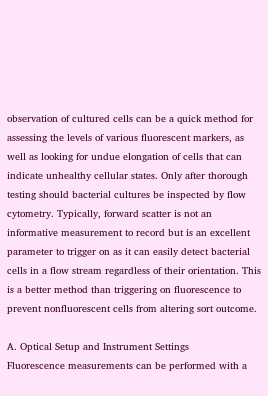observation of cultured cells can be a quick method for assessing the levels of various fluorescent markers, as well as looking for undue elongation of cells that can indicate unhealthy cellular states. Only after thorough testing should bacterial cultures be inspected by flow cytometry. Typically, forward scatter is not an informative measurement to record but is an excellent parameter to trigger on as it can easily detect bacterial cells in a flow stream regardless of their orientation. This is a better method than triggering on fluorescence to prevent nonfluorescent cells from altering sort outcome.

A. Optical Setup and Instrument Settings
Fluorescence measurements can be performed with a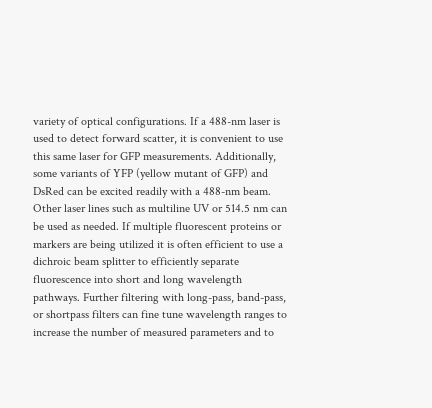variety of optical configurations. If a 488-nm laser is used to detect forward scatter, it is convenient to use this same laser for GFP measurements. Additionally, some variants of YFP (yellow mutant of GFP) and DsRed can be excited readily with a 488-nm beam. Other laser lines such as multiline UV or 514.5 nm can be used as needed. If multiple fluorescent proteins or markers are being utilized it is often efficient to use a dichroic beam splitter to efficiently separate fluorescence into short and long wavelength pathways. Further filtering with long-pass, band-pass, or shortpass filters can fine tune wavelength ranges to increase the number of measured parameters and to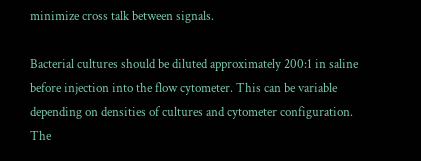minimize cross talk between signals.

Bacterial cultures should be diluted approximately 200:1 in saline before injection into the flow cytometer. This can be variable depending on densities of cultures and cytometer configuration. The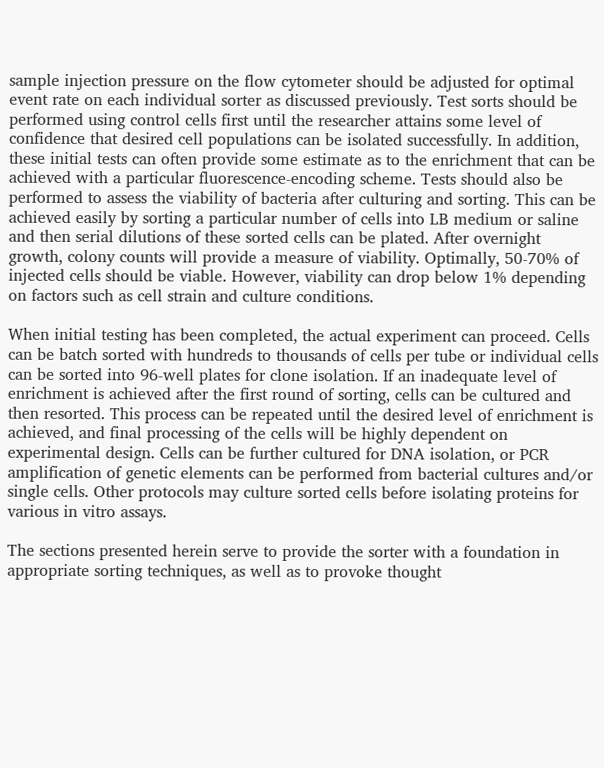sample injection pressure on the flow cytometer should be adjusted for optimal event rate on each individual sorter as discussed previously. Test sorts should be performed using control cells first until the researcher attains some level of confidence that desired cell populations can be isolated successfully. In addition, these initial tests can often provide some estimate as to the enrichment that can be achieved with a particular fluorescence-encoding scheme. Tests should also be performed to assess the viability of bacteria after culturing and sorting. This can be achieved easily by sorting a particular number of cells into LB medium or saline and then serial dilutions of these sorted cells can be plated. After overnight growth, colony counts will provide a measure of viability. Optimally, 50-70% of injected cells should be viable. However, viability can drop below 1% depending on factors such as cell strain and culture conditions.

When initial testing has been completed, the actual experiment can proceed. Cells can be batch sorted with hundreds to thousands of cells per tube or individual cells can be sorted into 96-well plates for clone isolation. If an inadequate level of enrichment is achieved after the first round of sorting, cells can be cultured and then resorted. This process can be repeated until the desired level of enrichment is achieved, and final processing of the cells will be highly dependent on experimental design. Cells can be further cultured for DNA isolation, or PCR amplification of genetic elements can be performed from bacterial cultures and/or single cells. Other protocols may culture sorted cells before isolating proteins for various in vitro assays.

The sections presented herein serve to provide the sorter with a foundation in appropriate sorting techniques, as well as to provoke thought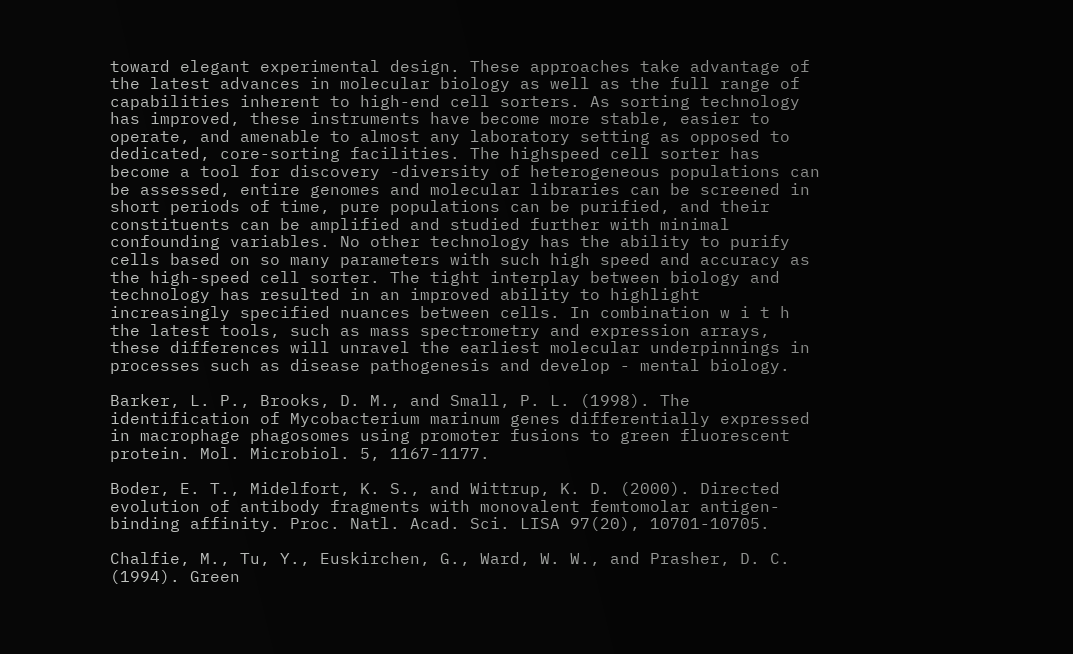toward elegant experimental design. These approaches take advantage of the latest advances in molecular biology as well as the full range of capabilities inherent to high-end cell sorters. As sorting technology has improved, these instruments have become more stable, easier to operate, and amenable to almost any laboratory setting as opposed to dedicated, core-sorting facilities. The highspeed cell sorter has become a tool for discovery -diversity of heterogeneous populations can be assessed, entire genomes and molecular libraries can be screened in short periods of time, pure populations can be purified, and their constituents can be amplified and studied further with minimal confounding variables. No other technology has the ability to purify cells based on so many parameters with such high speed and accuracy as the high-speed cell sorter. The tight interplay between biology and technology has resulted in an improved ability to highlight increasingly specified nuances between cells. In combination w i t h the latest tools, such as mass spectrometry and expression arrays, these differences will unravel the earliest molecular underpinnings in processes such as disease pathogenesis and develop - mental biology.

Barker, L. P., Brooks, D. M., and Small, P. L. (1998). The identification of Mycobacterium marinum genes differentially expressed in macrophage phagosomes using promoter fusions to green fluorescent protein. Mol. Microbiol. 5, 1167-1177.

Boder, E. T., Midelfort, K. S., and Wittrup, K. D. (2000). Directed evolution of antibody fragments with monovalent femtomolar antigen-binding affinity. Proc. Natl. Acad. Sci. LISA 97(20), 10701-10705.

Chalfie, M., Tu, Y., Euskirchen, G., Ward, W. W., and Prasher, D. C. (1994). Green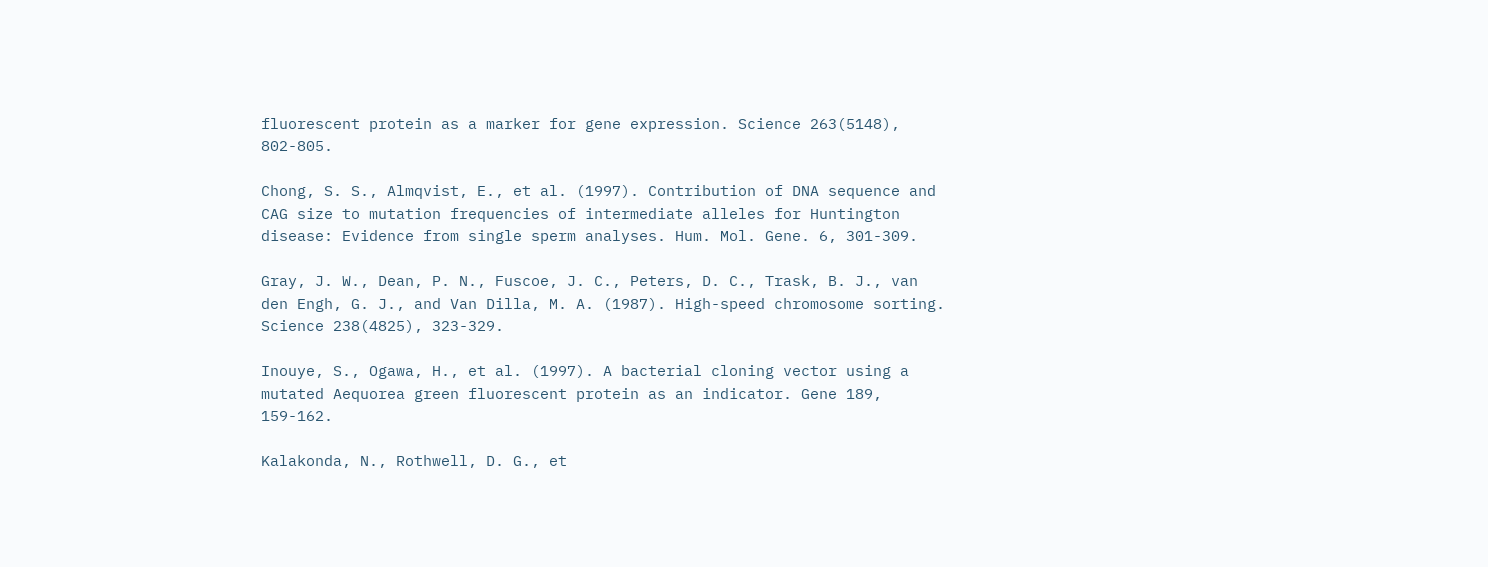fluorescent protein as a marker for gene expression. Science 263(5148), 802-805.

Chong, S. S., Almqvist, E., et al. (1997). Contribution of DNA sequence and CAG size to mutation frequencies of intermediate alleles for Huntington disease: Evidence from single sperm analyses. Hum. Mol. Gene. 6, 301-309.

Gray, J. W., Dean, P. N., Fuscoe, J. C., Peters, D. C., Trask, B. J., van den Engh, G. J., and Van Dilla, M. A. (1987). High-speed chromosome sorting. Science 238(4825), 323-329.

Inouye, S., Ogawa, H., et al. (1997). A bacterial cloning vector using a mutated Aequorea green fluorescent protein as an indicator. Gene 189, 159-162.

Kalakonda, N., Rothwell, D. G., et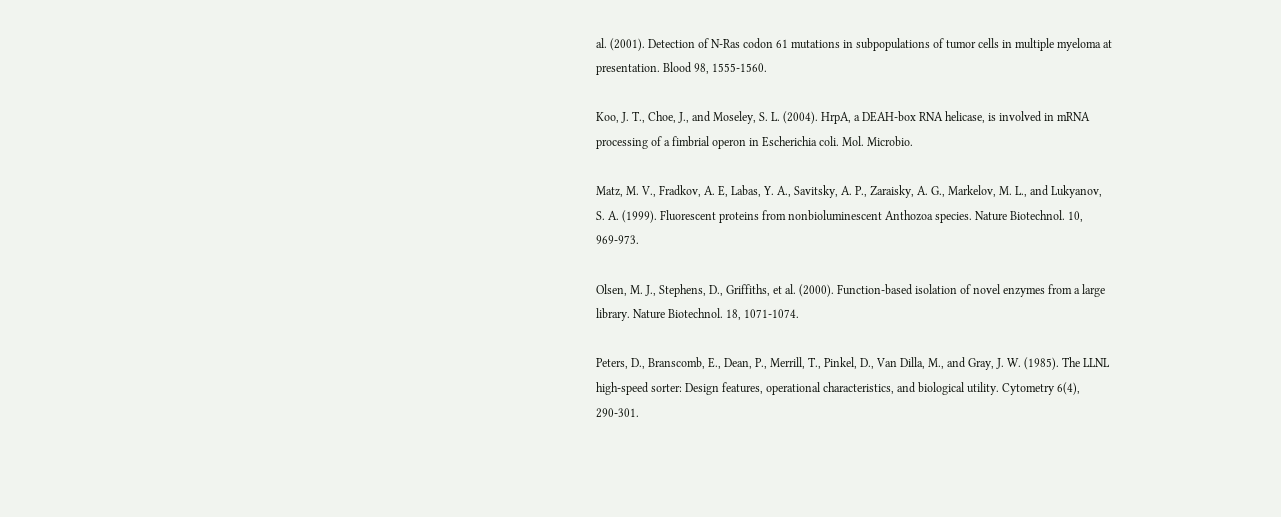al. (2001). Detection of N-Ras codon 61 mutations in subpopulations of tumor cells in multiple myeloma at presentation. Blood 98, 1555-1560.

Koo, J. T., Choe, J., and Moseley, S. L. (2004). HrpA, a DEAH-box RNA helicase, is involved in mRNA processing of a fimbrial operon in Escherichia coli. Mol. Microbio.

Matz, M. V., Fradkov, A. E, Labas, Y. A., Savitsky, A. P., Zaraisky, A. G., Markelov, M. L., and Lukyanov, S. A. (1999). Fluorescent proteins from nonbioluminescent Anthozoa species. Nature Biotechnol. 10, 969-973.

Olsen, M. J., Stephens, D., Griffiths, et al. (2000). Function-based isolation of novel enzymes from a large library. Nature Biotechnol. 18, 1071-1074.

Peters, D., Branscomb, E., Dean, P., Merrill, T., Pinkel, D., Van Dilla, M., and Gray, J. W. (1985). The LLNL high-speed sorter: Design features, operational characteristics, and biological utility. Cytometry 6(4), 290-301.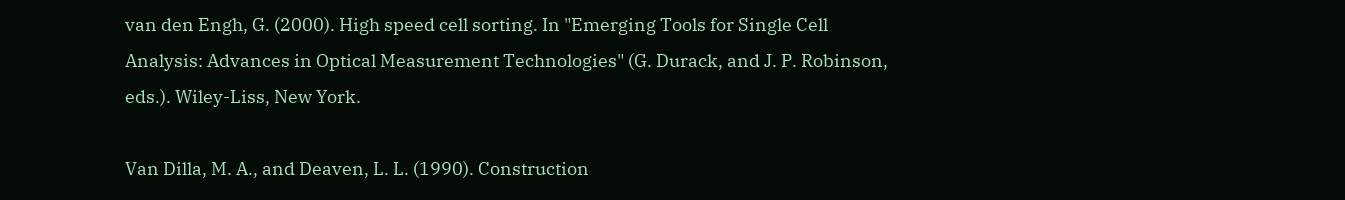van den Engh, G. (2000). High speed cell sorting. In "Emerging Tools for Single Cell Analysis: Advances in Optical Measurement Technologies" (G. Durack, and J. P. Robinson, eds.). Wiley-Liss, New York.

Van Dilla, M. A., and Deaven, L. L. (1990). Construction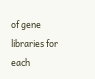of gene libraries for each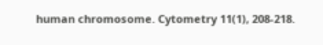human chromosome. Cytometry 11(1), 208-218.